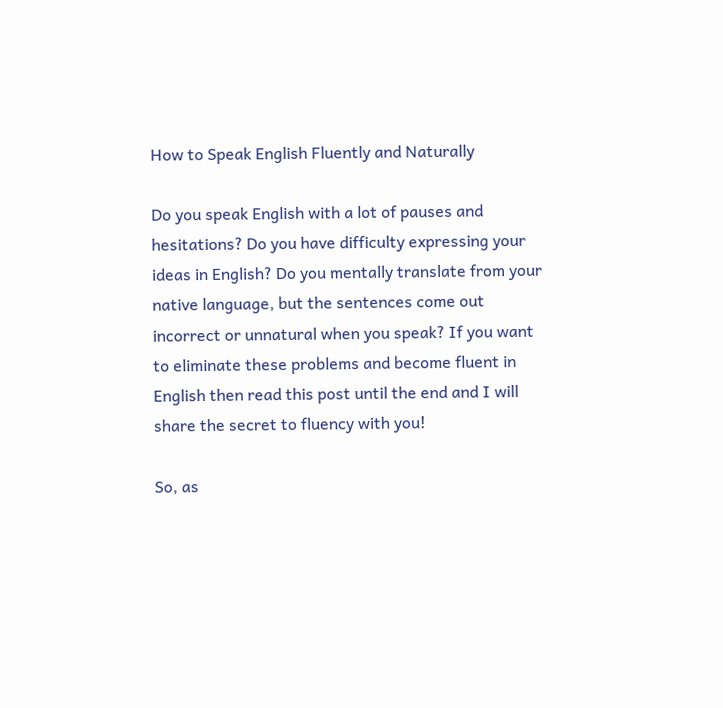How to Speak English Fluently and Naturally

Do you speak English with a lot of pauses and hesitations? Do you have difficulty expressing your ideas in English? Do you mentally translate from your native language, but the sentences come out incorrect or unnatural when you speak? If you want to eliminate these problems and become fluent in English then read this post until the end and I will share the secret to fluency with you!

So, as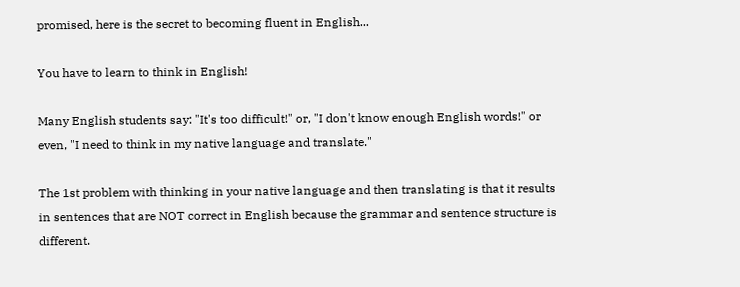promised, here is the secret to becoming fluent in English...

You have to learn to think in English!

Many English students say: "It's too difficult!" or, "I don't know enough English words!" or even, "I need to think in my native language and translate."

The 1st problem with thinking in your native language and then translating is that it results in sentences that are NOT correct in English because the grammar and sentence structure is different.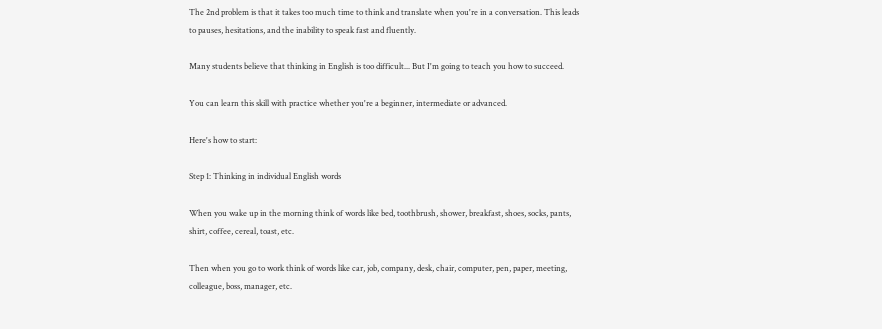The 2nd problem is that it takes too much time to think and translate when you're in a conversation. This leads to pauses, hesitations, and the inability to speak fast and fluently.

Many students believe that thinking in English is too difficult... But I'm going to teach you how to succeed.

You can learn this skill with practice whether you're a beginner, intermediate or advanced.

Here's how to start:

Step 1: Thinking in individual English words

When you wake up in the morning think of words like bed, toothbrush, shower, breakfast, shoes, socks, pants, shirt, coffee, cereal, toast, etc.

Then when you go to work think of words like car, job, company, desk, chair, computer, pen, paper, meeting, colleague, boss, manager, etc.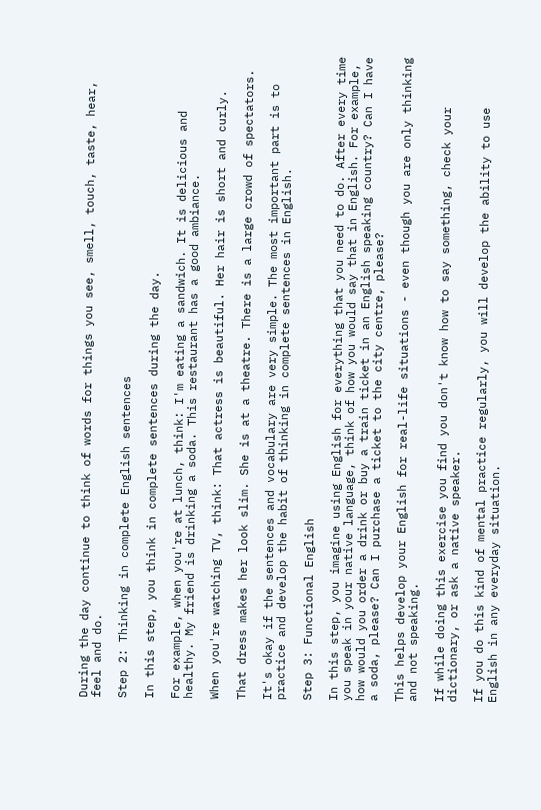During the day continue to think of words for things you see, smell, touch, taste, hear, feel and do.

Step 2: Thinking in complete English sentences

In this step, you think in complete sentences during the day.

For example, when you're at lunch, think: I'm eating a sandwich. It is delicious and healthy. My friend is drinking a soda. This restaurant has a good ambiance.

When you're watching TV, think: That actress is beautiful. Her hair is short and curly.

That dress makes her look slim. She is at a theatre. There is a large crowd of spectators.

It's okay if the sentences and vocabulary are very simple. The most important part is to practice and develop the habit of thinking in complete sentences in English.

Step 3: Functional English

In this step, you imagine using English for everything that you need to do. After every time you speak in your native language, think of how you would say that in English. For example, how would you order a drink or buy a train ticket in an English speaking country? Can I have a soda, please? Can I purchase a ticket to the city centre, please?

This helps develop your English for real-life situations - even though you are only thinking and not speaking.

If while doing this exercise you find you don't know how to say something, check your dictionary, or ask a native speaker.

If you do this kind of mental practice regularly, you will develop the ability to use English in any everyday situation.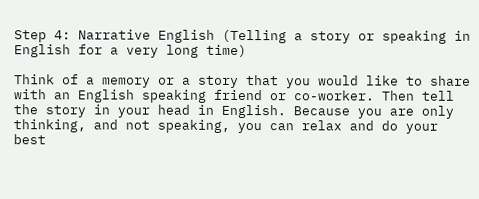Step 4: Narrative English (Telling a story or speaking in English for a very long time)

Think of a memory or a story that you would like to share with an English speaking friend or co-worker. Then tell the story in your head in English. Because you are only thinking, and not speaking, you can relax and do your best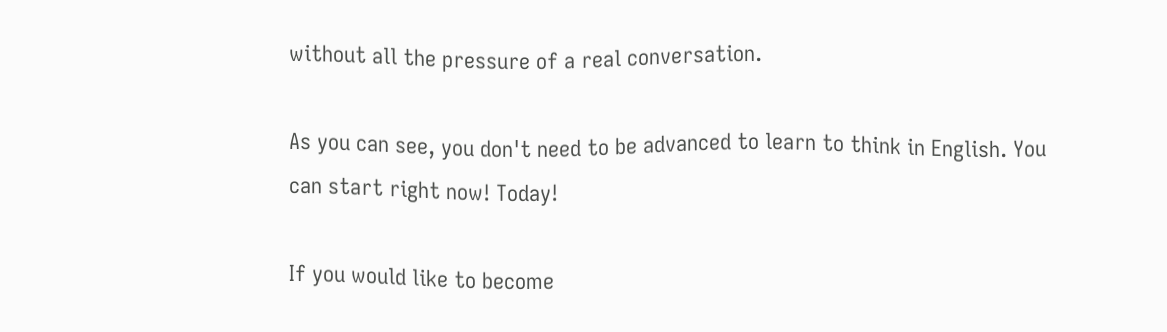without all the pressure of a real conversation.

As you can see, you don't need to be advanced to learn to think in English. You can start right now! Today!

If you would like to become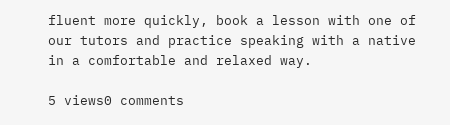fluent more quickly, book a lesson with one of our tutors and practice speaking with a native in a comfortable and relaxed way.

5 views0 comments